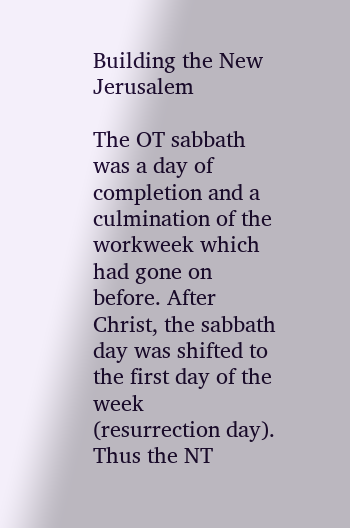Building the New Jerusalem

The OT sabbath was a day of completion and a culmination of the workweek which had gone on before. After Christ, the sabbath day was shifted to the first day of the week (resurrection day). Thus the NT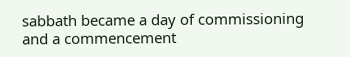sabbath became a day of commissioning and a commencement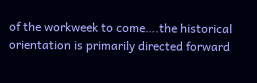of the workweek to come….the historical orientation is primarily directed forward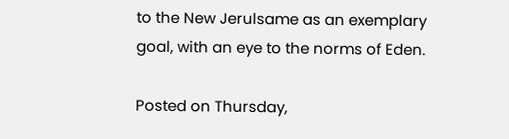to the New Jerulsame as an exemplary goal, with an eye to the norms of Eden.

Posted on Thursday,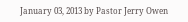January 03, 2013 by Pastor Jerry Owen